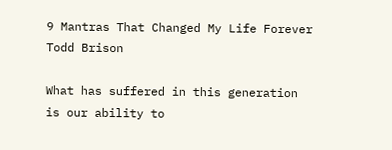9 Mantras That Changed My Life Forever
Todd Brison

What has suffered in this generation is our ability to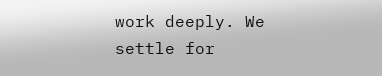work deeply. We settle for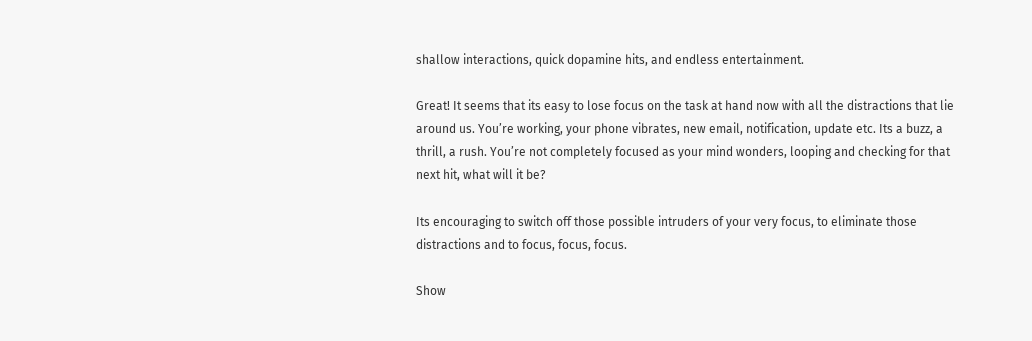shallow interactions, quick dopamine hits, and endless entertainment.

Great! It seems that its easy to lose focus on the task at hand now with all the distractions that lie around us. You’re working, your phone vibrates, new email, notification, update etc. Its a buzz, a thrill, a rush. You’re not completely focused as your mind wonders, looping and checking for that next hit, what will it be?

Its encouraging to switch off those possible intruders of your very focus, to eliminate those distractions and to focus, focus, focus.

Show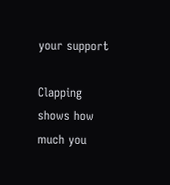your support

Clapping shows how much you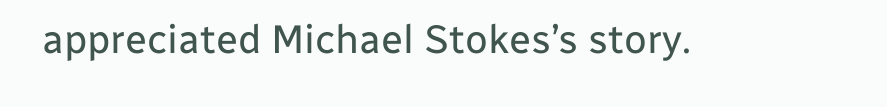appreciated Michael Stokes’s story.